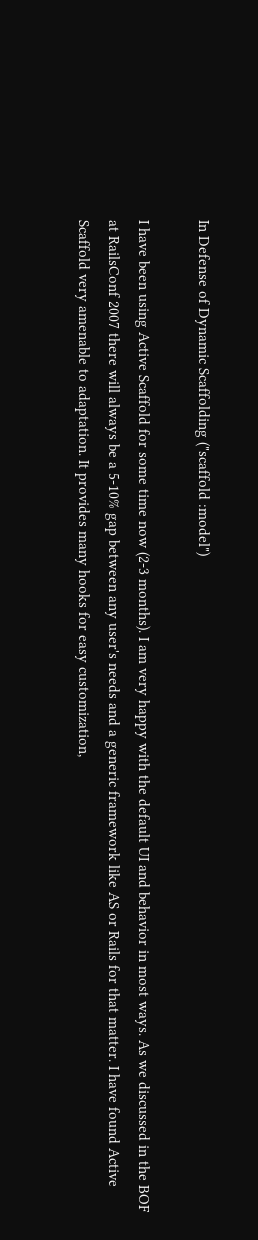In Defense of Dynamic Scaffolding ("scaffold :model")

I have been using Active Scaffold for some time now (2-3 months). I am very happy with the default UI and behavior in most ways. As we discussed in the BOF at RailsConf 2007 there will always be a 5-10% gap between any user's needs and a generic framework like AS or Rails for that matter. I have found Active Scaffold very amenable to adaptation. It provides many hooks for easy customization,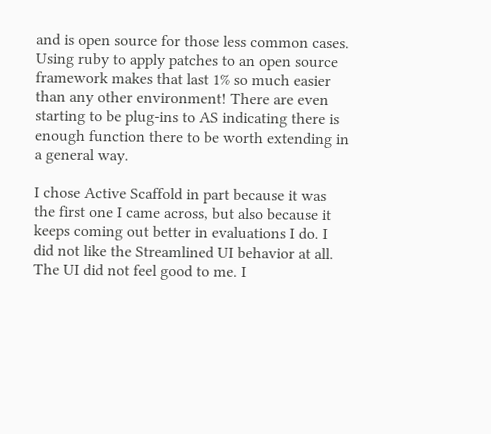and is open source for those less common cases. Using ruby to apply patches to an open source framework makes that last 1% so much easier than any other environment! There are even starting to be plug-ins to AS indicating there is enough function there to be worth extending in a general way.

I chose Active Scaffold in part because it was the first one I came across, but also because it keeps coming out better in evaluations I do. I did not like the Streamlined UI behavior at all. The UI did not feel good to me. I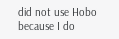did not use Hobo because I do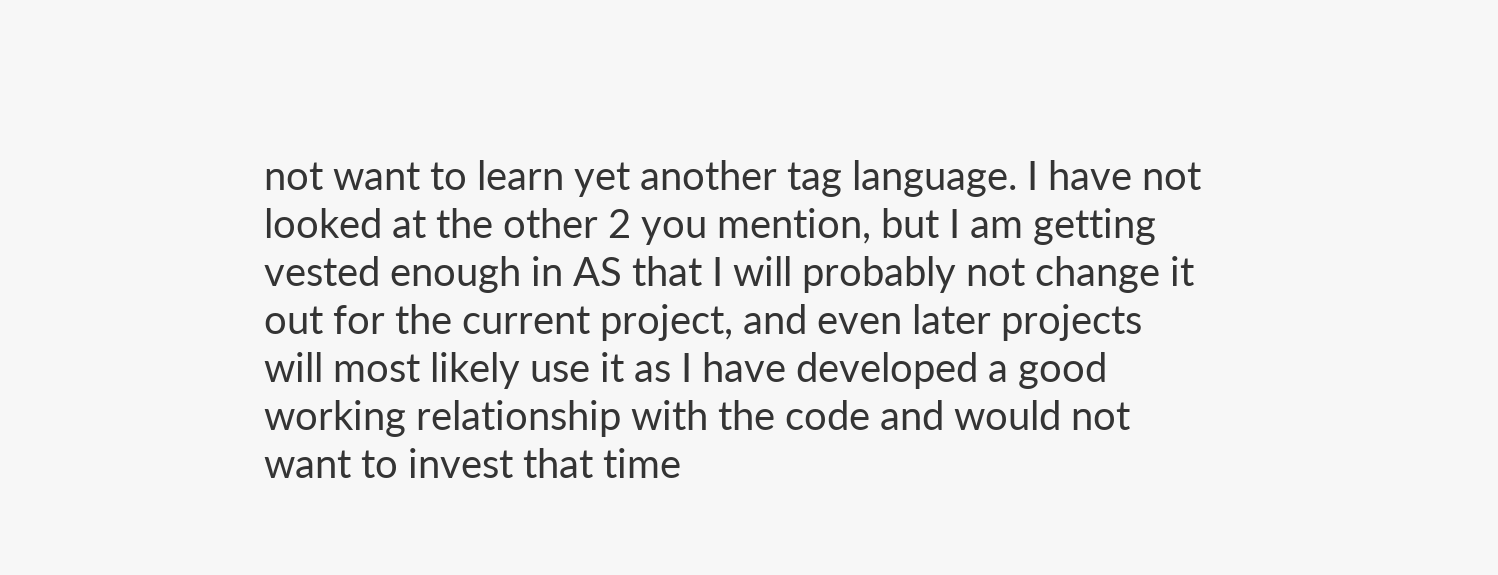not want to learn yet another tag language. I have not looked at the other 2 you mention, but I am getting vested enough in AS that I will probably not change it out for the current project, and even later projects will most likely use it as I have developed a good working relationship with the code and would not want to invest that time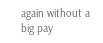again without a big pay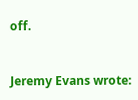off.


Jeremy Evans wrote: